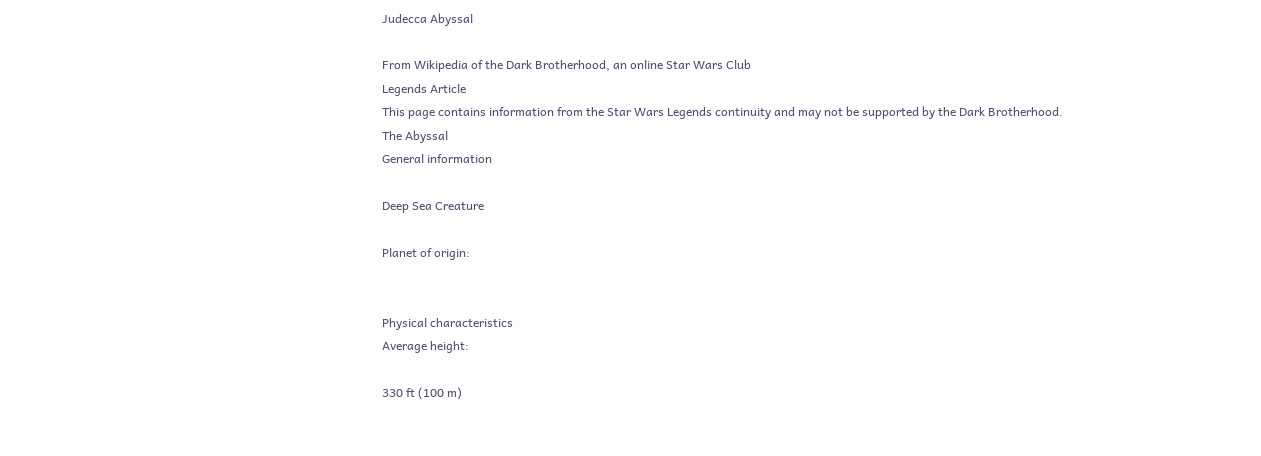Judecca Abyssal

From Wikipedia of the Dark Brotherhood, an online Star Wars Club
Legends Article
This page contains information from the Star Wars Legends continuity and may not be supported by the Dark Brotherhood.
The Abyssal
General information

Deep Sea Creature

Planet of origin:


Physical characteristics
Average height:

330 ft (100 m)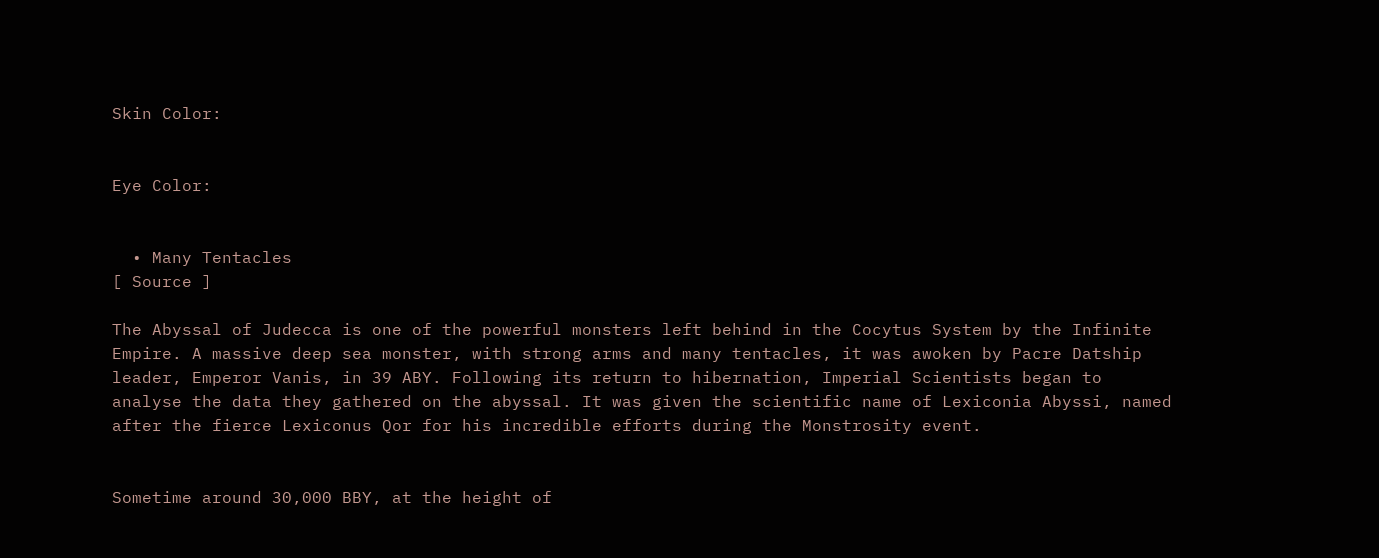Skin Color:


Eye Color:


  • Many Tentacles
[ Source ]

The Abyssal of Judecca is one of the powerful monsters left behind in the Cocytus System by the Infinite Empire. A massive deep sea monster, with strong arms and many tentacles, it was awoken by Pacre Datship leader, Emperor Vanis, in 39 ABY. Following its return to hibernation, Imperial Scientists began to analyse the data they gathered on the abyssal. It was given the scientific name of Lexiconia Abyssi, named after the fierce Lexiconus Qor for his incredible efforts during the Monstrosity event.


Sometime around 30,000 BBY, at the height of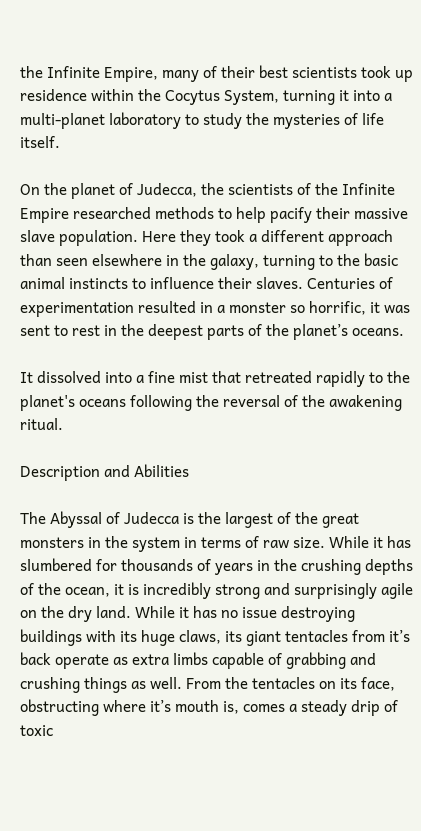the Infinite Empire, many of their best scientists took up residence within the Cocytus System, turning it into a multi-planet laboratory to study the mysteries of life itself.

On the planet of Judecca, the scientists of the Infinite Empire researched methods to help pacify their massive slave population. Here they took a different approach than seen elsewhere in the galaxy, turning to the basic animal instincts to influence their slaves. Centuries of experimentation resulted in a monster so horrific, it was sent to rest in the deepest parts of the planet’s oceans.

It dissolved into a fine mist that retreated rapidly to the planet's oceans following the reversal of the awakening ritual.

Description and Abilities

The Abyssal of Judecca is the largest of the great monsters in the system in terms of raw size. While it has slumbered for thousands of years in the crushing depths of the ocean, it is incredibly strong and surprisingly agile on the dry land. While it has no issue destroying buildings with its huge claws, its giant tentacles from it’s back operate as extra limbs capable of grabbing and crushing things as well. From the tentacles on its face, obstructing where it’s mouth is, comes a steady drip of toxic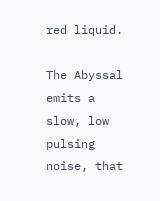red liquid.

The Abyssal emits a slow, low pulsing noise, that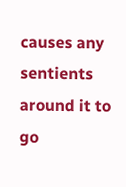causes any sentients around it to go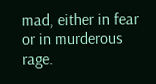mad, either in fear or in murderous rage.